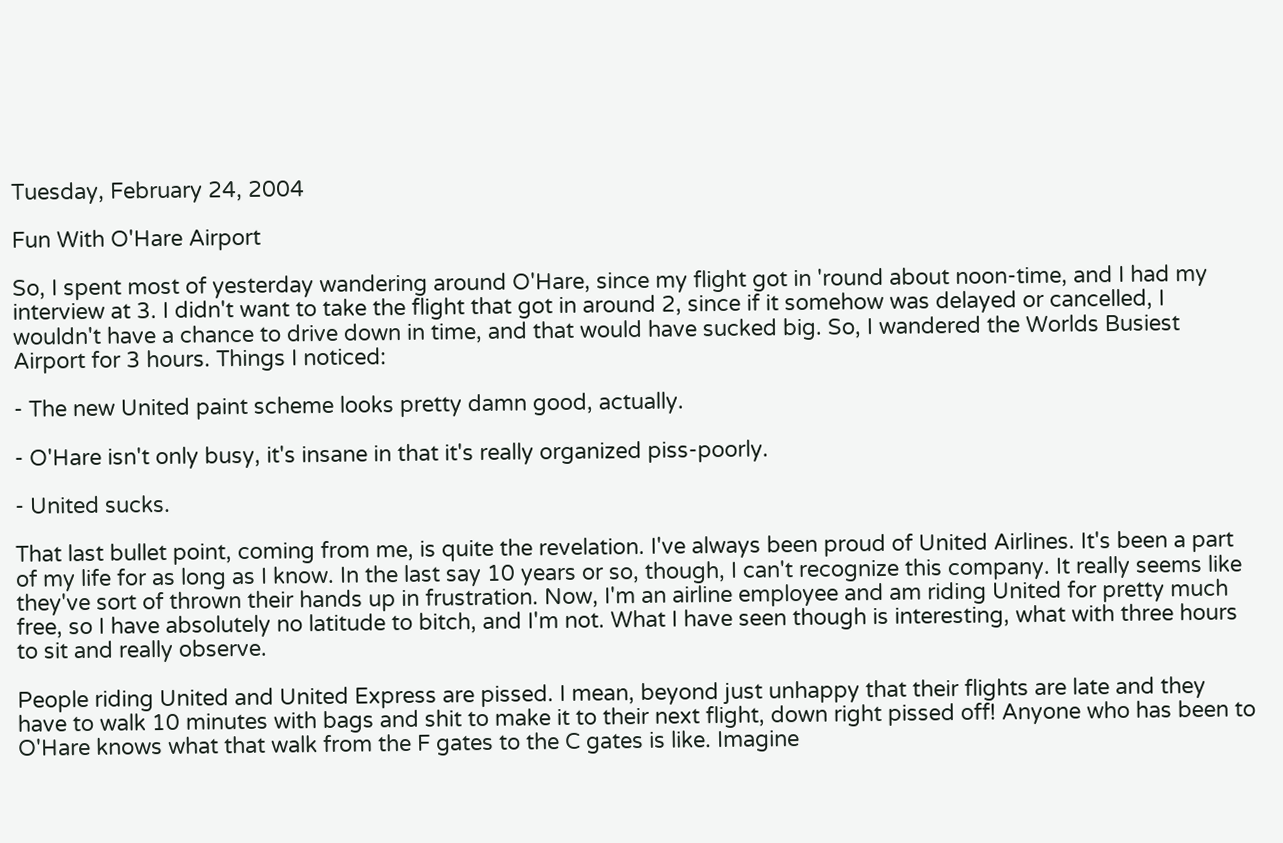Tuesday, February 24, 2004

Fun With O'Hare Airport

So, I spent most of yesterday wandering around O'Hare, since my flight got in 'round about noon-time, and I had my interview at 3. I didn't want to take the flight that got in around 2, since if it somehow was delayed or cancelled, I wouldn't have a chance to drive down in time, and that would have sucked big. So, I wandered the Worlds Busiest Airport for 3 hours. Things I noticed:

- The new United paint scheme looks pretty damn good, actually.

- O'Hare isn't only busy, it's insane in that it's really organized piss-poorly.

- United sucks.

That last bullet point, coming from me, is quite the revelation. I've always been proud of United Airlines. It's been a part of my life for as long as I know. In the last say 10 years or so, though, I can't recognize this company. It really seems like they've sort of thrown their hands up in frustration. Now, I'm an airline employee and am riding United for pretty much free, so I have absolutely no latitude to bitch, and I'm not. What I have seen though is interesting, what with three hours to sit and really observe.

People riding United and United Express are pissed. I mean, beyond just unhappy that their flights are late and they have to walk 10 minutes with bags and shit to make it to their next flight, down right pissed off! Anyone who has been to O'Hare knows what that walk from the F gates to the C gates is like. Imagine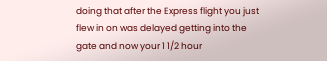doing that after the Express flight you just flew in on was delayed getting into the gate and now your 1 1/2 hour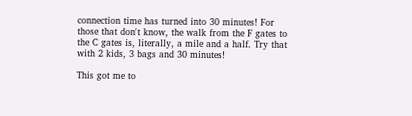connection time has turned into 30 minutes! For those that don't know, the walk from the F gates to the C gates is, literally, a mile and a half. Try that with 2 kids, 3 bags and 30 minutes!

This got me to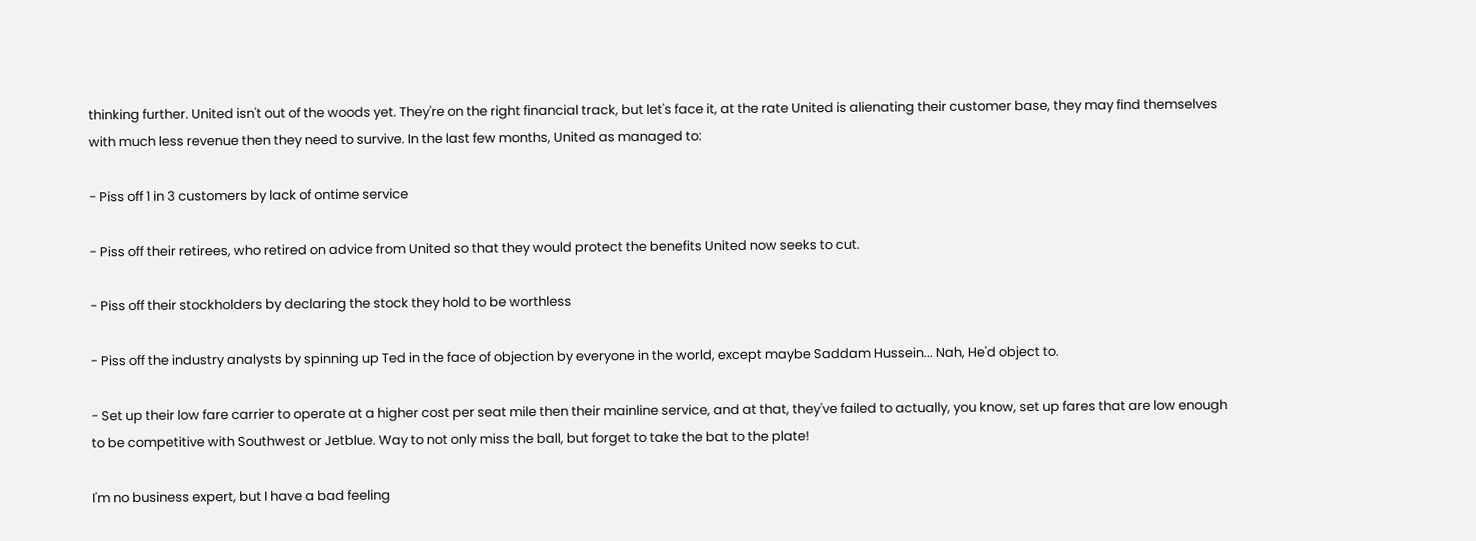thinking further. United isn't out of the woods yet. They're on the right financial track, but let's face it, at the rate United is alienating their customer base, they may find themselves with much less revenue then they need to survive. In the last few months, United as managed to:

- Piss off 1 in 3 customers by lack of ontime service

- Piss off their retirees, who retired on advice from United so that they would protect the benefits United now seeks to cut.

- Piss off their stockholders by declaring the stock they hold to be worthless

- Piss off the industry analysts by spinning up Ted in the face of objection by everyone in the world, except maybe Saddam Hussein... Nah, He'd object to.

- Set up their low fare carrier to operate at a higher cost per seat mile then their mainline service, and at that, they've failed to actually, you know, set up fares that are low enough to be competitive with Southwest or Jetblue. Way to not only miss the ball, but forget to take the bat to the plate!

I'm no business expert, but I have a bad feeling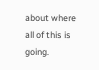about where all of this is going.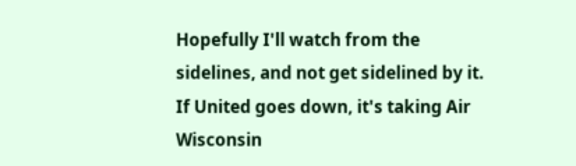Hopefully I'll watch from the sidelines, and not get sidelined by it. If United goes down, it's taking Air Wisconsin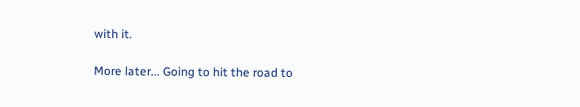with it.

More later... Going to hit the road to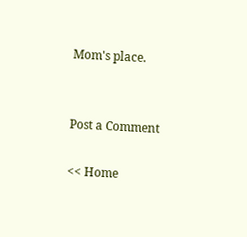Mom's place.


Post a Comment

<< Home